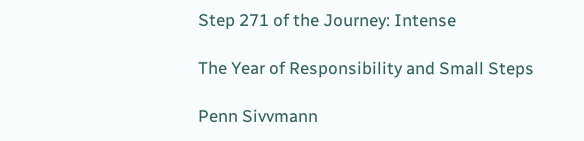Step 271 of the Journey: Intense

The Year of Responsibility and Small Steps

Penn Sivvmann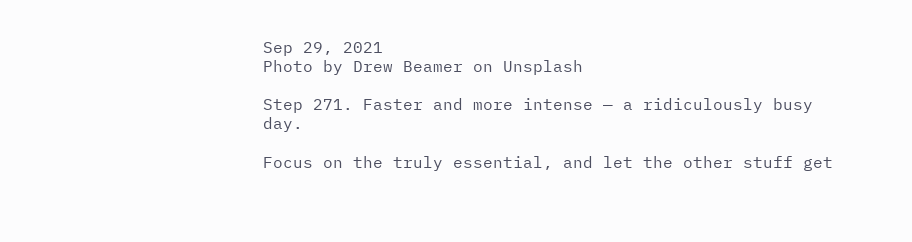Sep 29, 2021
Photo by Drew Beamer on Unsplash

Step 271. Faster and more intense — a ridiculously busy day.

Focus on the truly essential, and let the other stuff get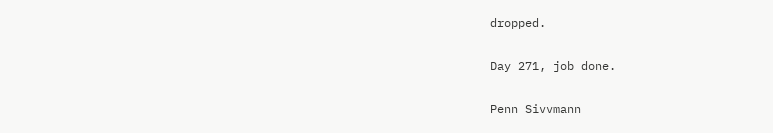dropped.

Day 271, job done.

Penn Sivvmann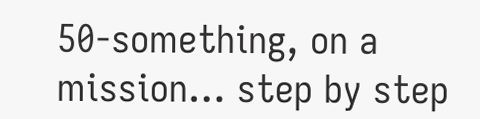50-something, on a mission… step by step